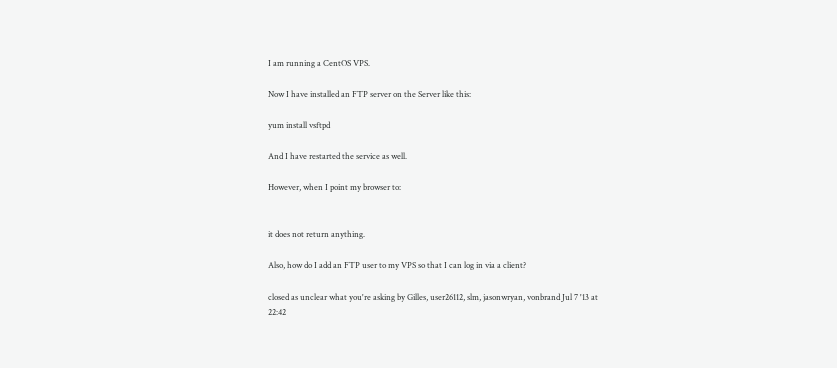I am running a CentOS VPS.

Now I have installed an FTP server on the Server like this:

yum install vsftpd

And I have restarted the service as well.

However, when I point my browser to:


it does not return anything.

Also, how do I add an FTP user to my VPS so that I can log in via a client?

closed as unclear what you're asking by Gilles, user26112, slm, jasonwryan, vonbrand Jul 7 '13 at 22:42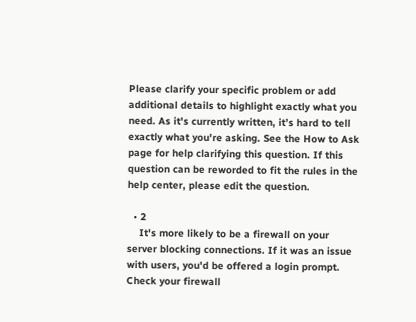Please clarify your specific problem or add additional details to highlight exactly what you need. As it's currently written, it’s hard to tell exactly what you're asking. See the How to Ask page for help clarifying this question. If this question can be reworded to fit the rules in the help center, please edit the question.

  • 2
    It's more likely to be a firewall on your server blocking connections. If it was an issue with users, you'd be offered a login prompt. Check your firewall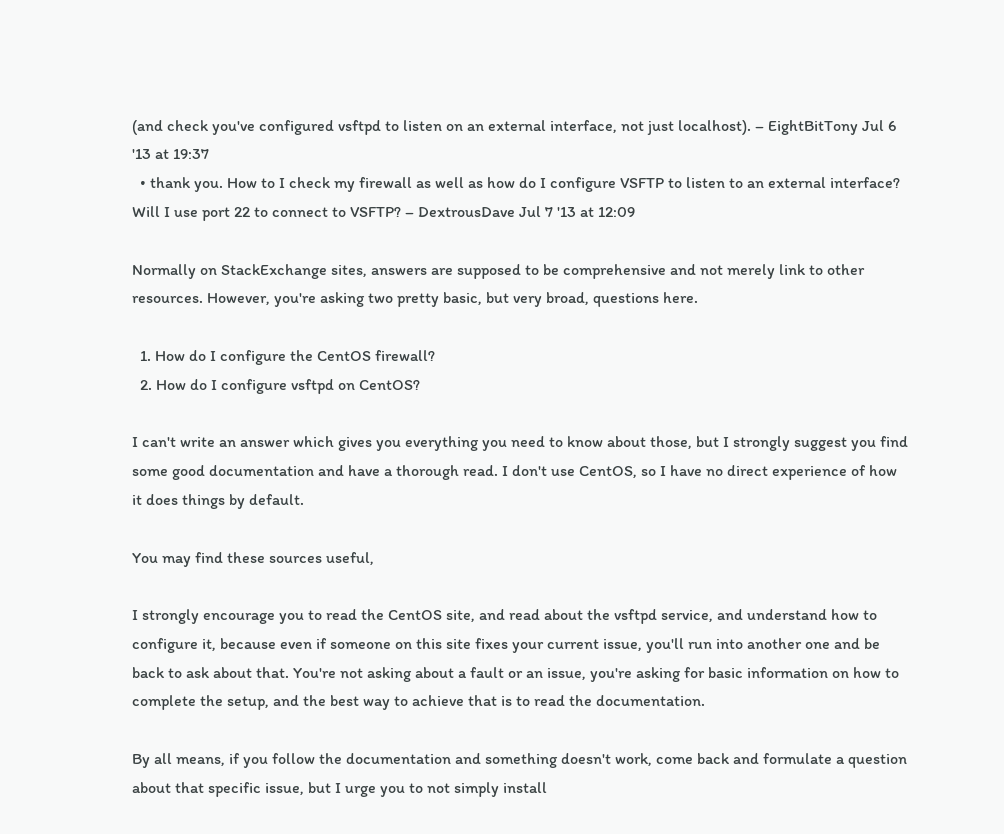(and check you've configured vsftpd to listen on an external interface, not just localhost). – EightBitTony Jul 6 '13 at 19:37
  • thank you. How to I check my firewall as well as how do I configure VSFTP to listen to an external interface? Will I use port 22 to connect to VSFTP? – DextrousDave Jul 7 '13 at 12:09

Normally on StackExchange sites, answers are supposed to be comprehensive and not merely link to other resources. However, you're asking two pretty basic, but very broad, questions here.

  1. How do I configure the CentOS firewall?
  2. How do I configure vsftpd on CentOS?

I can't write an answer which gives you everything you need to know about those, but I strongly suggest you find some good documentation and have a thorough read. I don't use CentOS, so I have no direct experience of how it does things by default.

You may find these sources useful,

I strongly encourage you to read the CentOS site, and read about the vsftpd service, and understand how to configure it, because even if someone on this site fixes your current issue, you'll run into another one and be back to ask about that. You're not asking about a fault or an issue, you're asking for basic information on how to complete the setup, and the best way to achieve that is to read the documentation.

By all means, if you follow the documentation and something doesn't work, come back and formulate a question about that specific issue, but I urge you to not simply install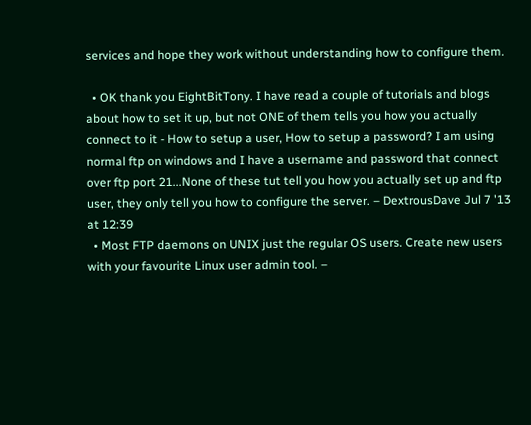services and hope they work without understanding how to configure them.

  • OK thank you EightBitTony. I have read a couple of tutorials and blogs about how to set it up, but not ONE of them tells you how you actually connect to it - How to setup a user, How to setup a password? I am using normal ftp on windows and I have a username and password that connect over ftp port 21...None of these tut tell you how you actually set up and ftp user, they only tell you how to configure the server. – DextrousDave Jul 7 '13 at 12:39
  • Most FTP daemons on UNIX just the regular OS users. Create new users with your favourite Linux user admin tool. –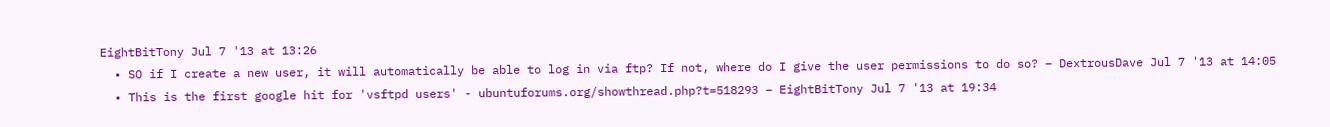EightBitTony Jul 7 '13 at 13:26
  • SO if I create a new user, it will automatically be able to log in via ftp? If not, where do I give the user permissions to do so? – DextrousDave Jul 7 '13 at 14:05
  • This is the first google hit for 'vsftpd users' - ubuntuforums.org/showthread.php?t=518293 – EightBitTony Jul 7 '13 at 19:34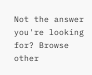Not the answer you're looking for? Browse other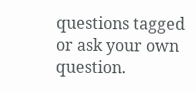questions tagged or ask your own question.